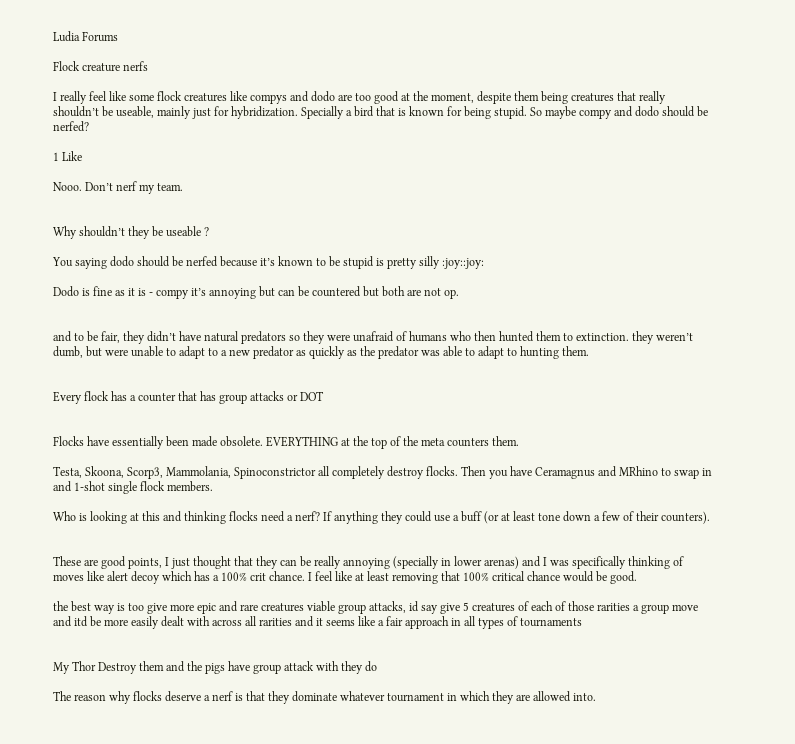Ludia Forums

Flock creature nerfs

I really feel like some flock creatures like compys and dodo are too good at the moment, despite them being creatures that really shouldn’t be useable, mainly just for hybridization. Specially a bird that is known for being stupid. So maybe compy and dodo should be nerfed?

1 Like

Nooo. Don’t nerf my team.


Why shouldn’t they be useable ?

You saying dodo should be nerfed because it’s known to be stupid is pretty silly :joy::joy:

Dodo is fine as it is - compy it’s annoying but can be countered but both are not op.


and to be fair, they didn’t have natural predators so they were unafraid of humans who then hunted them to extinction. they weren’t dumb, but were unable to adapt to a new predator as quickly as the predator was able to adapt to hunting them.


Every flock has a counter that has group attacks or DOT


Flocks have essentially been made obsolete. EVERYTHING at the top of the meta counters them.

Testa, Skoona, Scorp3, Mammolania, Spinoconstrictor all completely destroy flocks. Then you have Ceramagnus and MRhino to swap in and 1-shot single flock members.

Who is looking at this and thinking flocks need a nerf? If anything they could use a buff (or at least tone down a few of their counters).


These are good points, I just thought that they can be really annoying (specially in lower arenas) and I was specifically thinking of moves like alert decoy which has a 100% crit chance. I feel like at least removing that 100% critical chance would be good.

the best way is too give more epic and rare creatures viable group attacks, id say give 5 creatures of each of those rarities a group move and itd be more easily dealt with across all rarities and it seems like a fair approach in all types of tournaments


My Thor Destroy them and the pigs have group attack with they do

The reason why flocks deserve a nerf is that they dominate whatever tournament in which they are allowed into.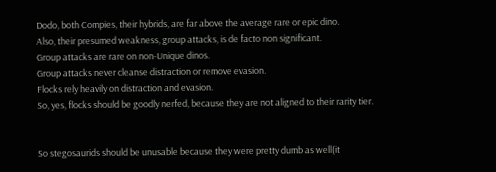Dodo, both Compies, their hybrids, are far above the average rare or epic dino.
Also, their presumed weakness, group attacks, is de facto non significant.
Group attacks are rare on non-Unique dinos.
Group attacks never cleanse distraction or remove evasion.
Flocks rely heavily on distraction and evasion.
So, yes, flocks should be goodly nerfed, because they are not aligned to their rarity tier.


So stegosaurids should be unusable because they were pretty dumb as well(it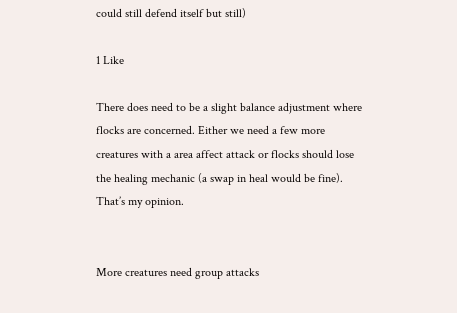could still defend itself but still)

1 Like

There does need to be a slight balance adjustment where flocks are concerned. Either we need a few more creatures with a area affect attack or flocks should lose the healing mechanic (a swap in heal would be fine). That’s my opinion.


More creatures need group attacks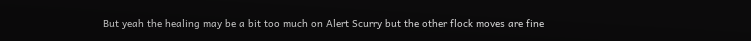But yeah the healing may be a bit too much on Alert Scurry but the other flock moves are fine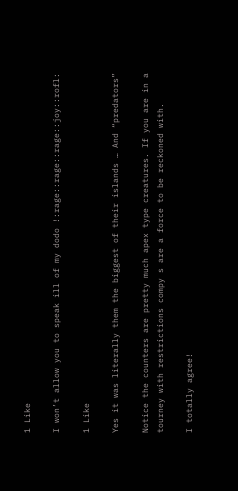1 Like

I won’t allow you to speak ill of my dodo !:rage::rage::rage::joy::rofl:

1 Like

Yes it was literally them the biggest of their islands … And “predators”

Notice the counters are pretty much apex type creatures. If you are in a tourney with restrictions compy s are a force to be reckoned with.

I totally agree!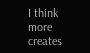I think more creates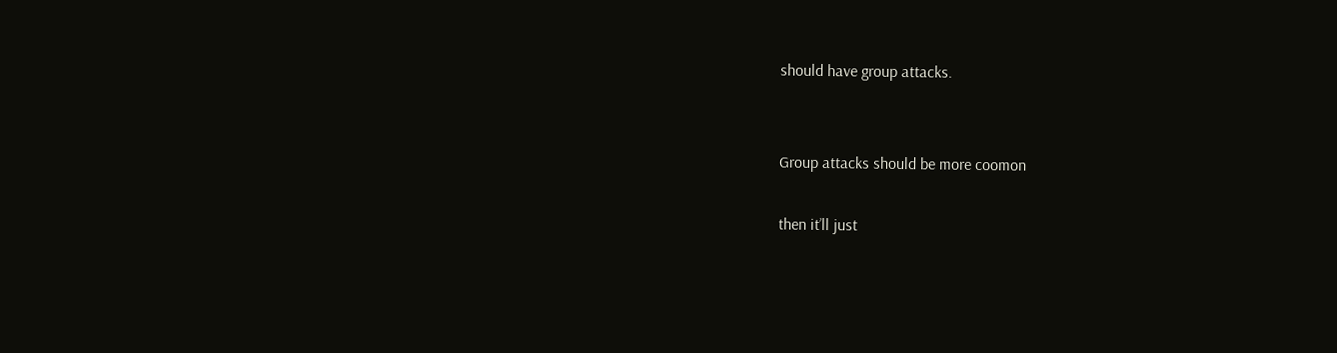should have group attacks.


Group attacks should be more coomon

then it’ll just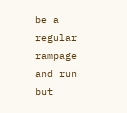be a regular rampage and run but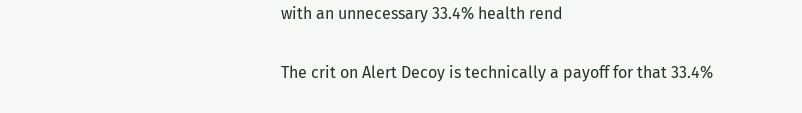with an unnecessary 33.4% health rend

The crit on Alert Decoy is technically a payoff for that 33.4%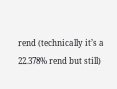rend (technically it’s a 22.378% rend but still)